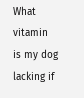What vitamin is my dog lacking if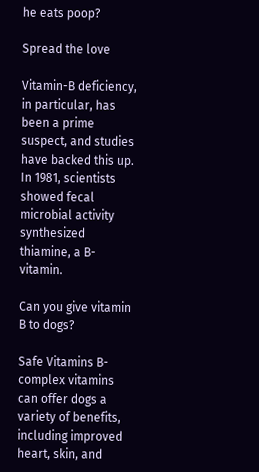he eats poop?

Spread the love

Vitamin-B deficiency, in particular, has been a prime suspect, and studies have backed this up. In 1981, scientists showed fecal microbial activity synthesized thiamine, a B-vitamin.

Can you give vitamin B to dogs?

Safe Vitamins B-complex vitamins can offer dogs a variety of benefits, including improved heart, skin, and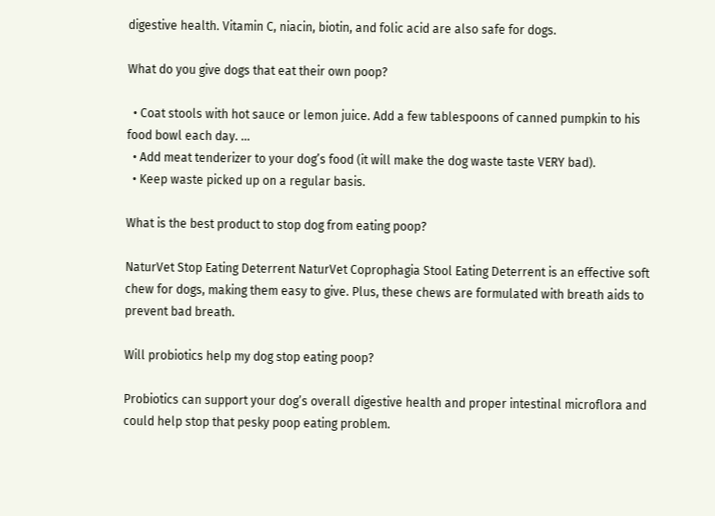digestive health. Vitamin C, niacin, biotin, and folic acid are also safe for dogs.

What do you give dogs that eat their own poop?

  • Coat stools with hot sauce or lemon juice. Add a few tablespoons of canned pumpkin to his food bowl each day. …
  • Add meat tenderizer to your dog’s food (it will make the dog waste taste VERY bad).
  • Keep waste picked up on a regular basis.

What is the best product to stop dog from eating poop?

NaturVet Stop Eating Deterrent NaturVet Coprophagia Stool Eating Deterrent is an effective soft chew for dogs, making them easy to give. Plus, these chews are formulated with breath aids to prevent bad breath.

Will probiotics help my dog stop eating poop?

Probiotics can support your dog’s overall digestive health and proper intestinal microflora and could help stop that pesky poop eating problem.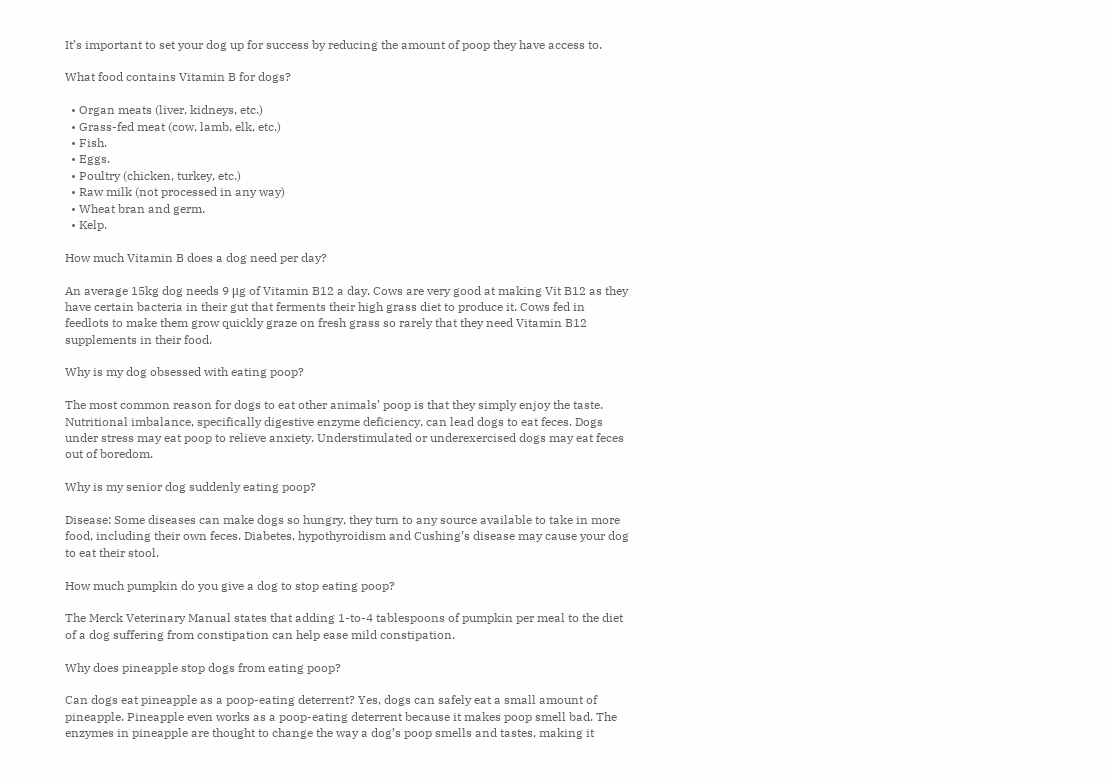It’s important to set your dog up for success by reducing the amount of poop they have access to.

What food contains Vitamin B for dogs?

  • Organ meats (liver, kidneys, etc.)
  • Grass-fed meat (cow, lamb, elk, etc.)
  • Fish.
  • Eggs.
  • Poultry (chicken, turkey, etc.)
  • Raw milk (not processed in any way)
  • Wheat bran and germ.
  • Kelp.

How much Vitamin B does a dog need per day?

An average 15kg dog needs 9 μg of Vitamin B12 a day. Cows are very good at making Vit B12 as they have certain bacteria in their gut that ferments their high grass diet to produce it. Cows fed in feedlots to make them grow quickly graze on fresh grass so rarely that they need Vitamin B12 supplements in their food.

Why is my dog obsessed with eating poop?

The most common reason for dogs to eat other animals’ poop is that they simply enjoy the taste. Nutritional imbalance, specifically digestive enzyme deficiency, can lead dogs to eat feces. Dogs under stress may eat poop to relieve anxiety. Understimulated or underexercised dogs may eat feces out of boredom.

Why is my senior dog suddenly eating poop?

Disease: Some diseases can make dogs so hungry, they turn to any source available to take in more food, including their own feces. Diabetes, hypothyroidism and Cushing’s disease may cause your dog to eat their stool.

How much pumpkin do you give a dog to stop eating poop?

The Merck Veterinary Manual states that adding 1-to-4 tablespoons of pumpkin per meal to the diet of a dog suffering from constipation can help ease mild constipation.

Why does pineapple stop dogs from eating poop?

Can dogs eat pineapple as a poop-eating deterrent? Yes, dogs can safely eat a small amount of pineapple. Pineapple even works as a poop-eating deterrent because it makes poop smell bad. The enzymes in pineapple are thought to change the way a dog’s poop smells and tastes, making it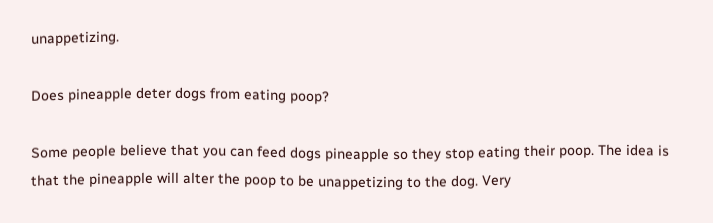unappetizing.

Does pineapple deter dogs from eating poop?

Some people believe that you can feed dogs pineapple so they stop eating their poop. The idea is that the pineapple will alter the poop to be unappetizing to the dog. Very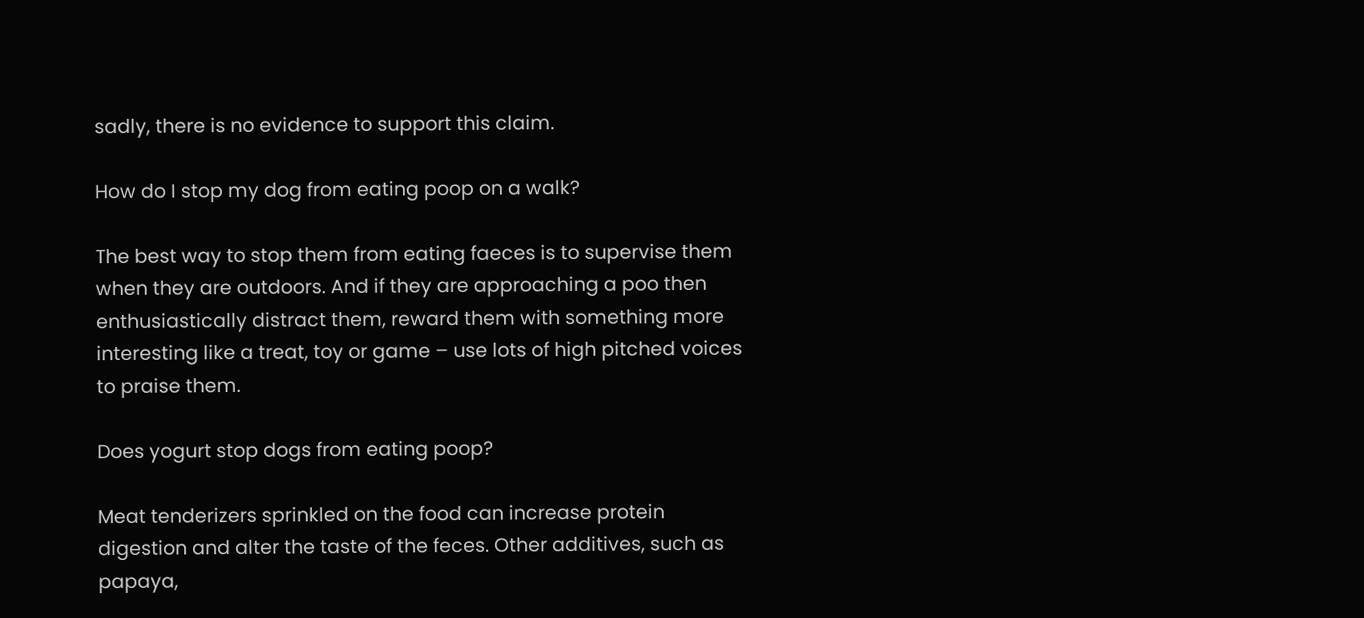sadly, there is no evidence to support this claim.

How do I stop my dog from eating poop on a walk?

The best way to stop them from eating faeces is to supervise them when they are outdoors. And if they are approaching a poo then enthusiastically distract them, reward them with something more interesting like a treat, toy or game – use lots of high pitched voices to praise them.

Does yogurt stop dogs from eating poop?

Meat tenderizers sprinkled on the food can increase protein digestion and alter the taste of the feces. Other additives, such as papaya,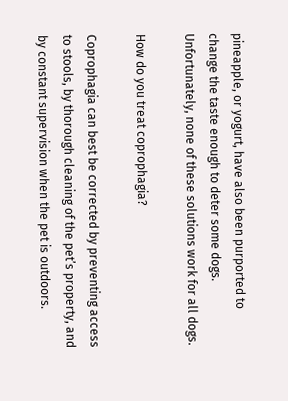pineapple, or yogurt, have also been purported to change the taste enough to deter some dogs. Unfortunately, none of these solutions work for all dogs.

How do you treat coprophagia?

Coprophagia can best be corrected by preventing access to stools, by thorough cleaning of the pet’s property, and by constant supervision when the pet is outdoors.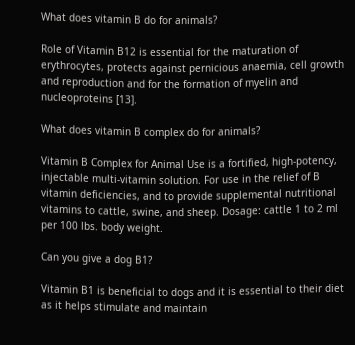What does vitamin B do for animals?

Role of Vitamin B12 is essential for the maturation of erythrocytes, protects against pernicious anaemia, cell growth and reproduction and for the formation of myelin and nucleoproteins [13].

What does vitamin B complex do for animals?

Vitamin B Complex for Animal Use is a fortified, high-potency, injectable multi-vitamin solution. For use in the relief of B vitamin deficiencies, and to provide supplemental nutritional vitamins to cattle, swine, and sheep. Dosage: cattle 1 to 2 ml per 100 lbs. body weight.

Can you give a dog B1?

Vitamin B1 is beneficial to dogs and it is essential to their diet as it helps stimulate and maintain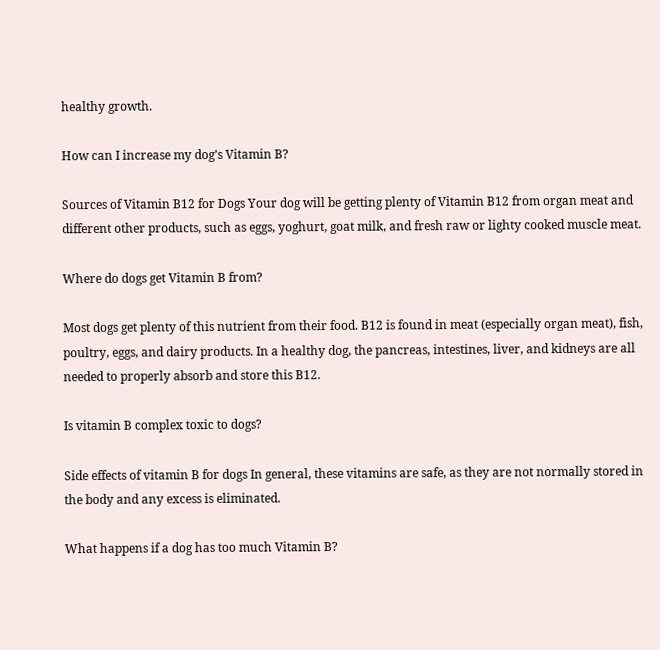healthy growth.

How can I increase my dog’s Vitamin B?

Sources of Vitamin B12 for Dogs Your dog will be getting plenty of Vitamin B12 from organ meat and different other products, such as eggs, yoghurt, goat milk, and fresh raw or lighty cooked muscle meat.

Where do dogs get Vitamin B from?

Most dogs get plenty of this nutrient from their food. B12 is found in meat (especially organ meat), fish, poultry, eggs, and dairy products. In a healthy dog, the pancreas, intestines, liver, and kidneys are all needed to properly absorb and store this B12.

Is vitamin B complex toxic to dogs?

Side effects of vitamin B for dogs In general, these vitamins are safe, as they are not normally stored in the body and any excess is eliminated.

What happens if a dog has too much Vitamin B?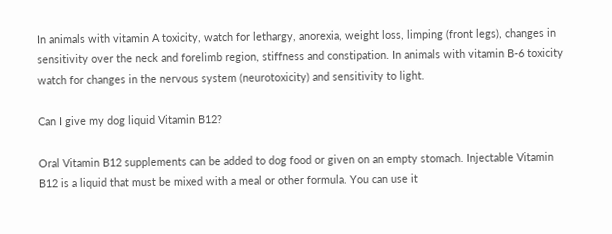In animals with vitamin A toxicity, watch for lethargy, anorexia, weight loss, limping (front legs), changes in sensitivity over the neck and forelimb region, stiffness and constipation. In animals with vitamin B-6 toxicity watch for changes in the nervous system (neurotoxicity) and sensitivity to light.

Can I give my dog liquid Vitamin B12?

Oral Vitamin B12 supplements can be added to dog food or given on an empty stomach. Injectable Vitamin B12 is a liquid that must be mixed with a meal or other formula. You can use it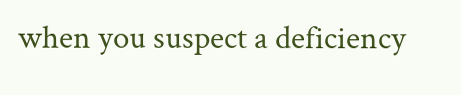when you suspect a deficiency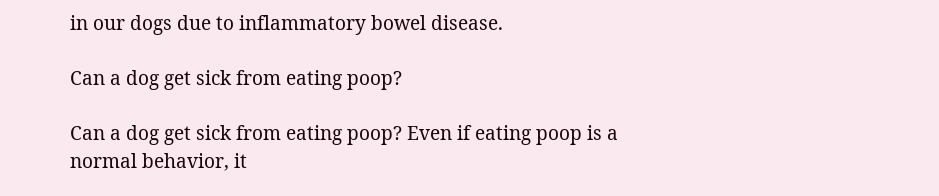in our dogs due to inflammatory bowel disease.

Can a dog get sick from eating poop?

Can a dog get sick from eating poop? Even if eating poop is a normal behavior, it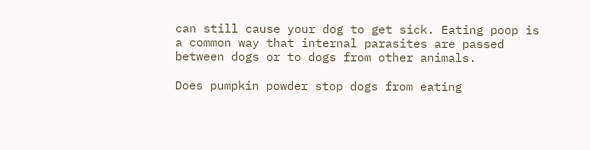can still cause your dog to get sick. Eating poop is a common way that internal parasites are passed between dogs or to dogs from other animals.

Does pumpkin powder stop dogs from eating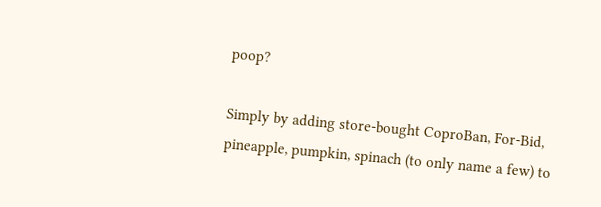poop?

Simply by adding store-bought CoproBan, For-Bid, pineapple, pumpkin, spinach (to only name a few) to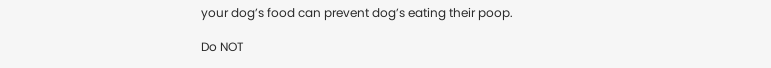your dog’s food can prevent dog’s eating their poop.

Do NOT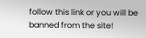follow this link or you will be banned from the site!